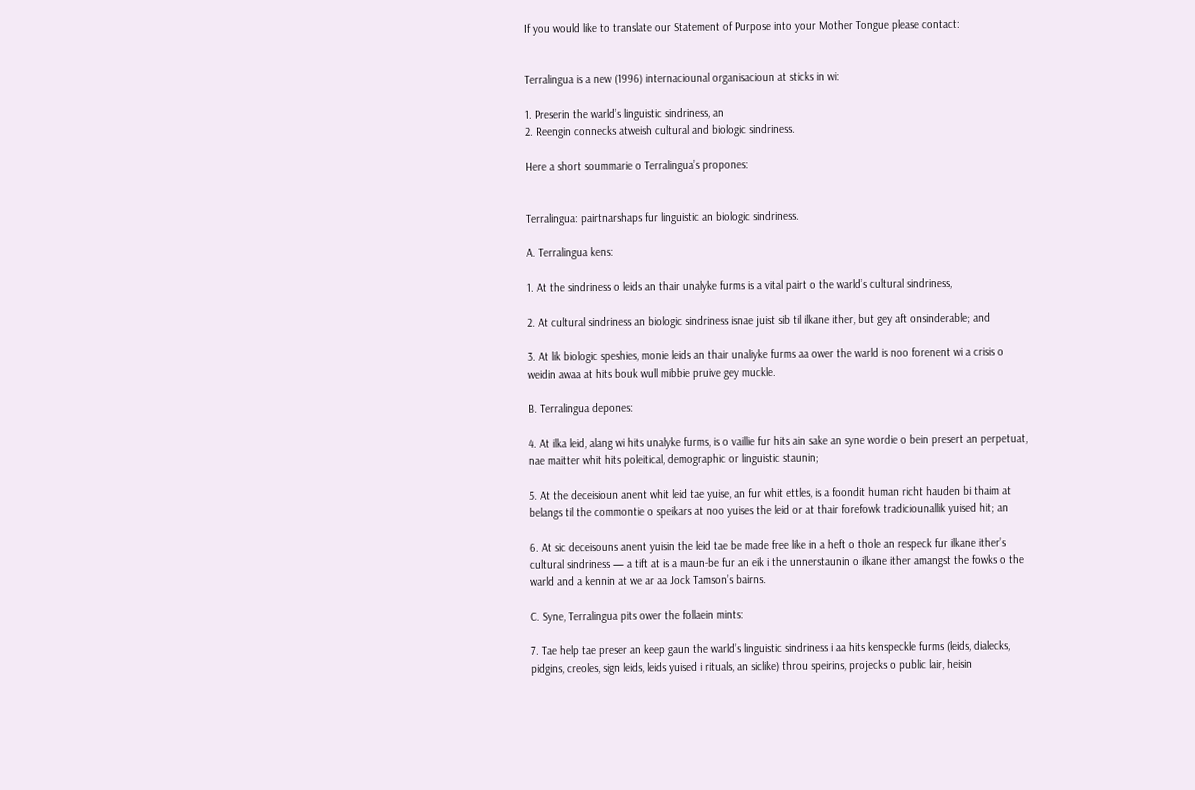If you would like to translate our Statement of Purpose into your Mother Tongue please contact:


Terralingua is a new (1996) internaciounal organisacioun at sticks in wi:

1. Preserin the warld’s linguistic sindriness, an
2. Reengin connecks atweish cultural and biologic sindriness.

Here a short soummarie o Terralingua’s propones:


Terralingua: pairtnarshaps fur linguistic an biologic sindriness.

A. Terralingua kens:

1. At the sindriness o leids an thair unalyke furms is a vital pairt o the warld’s cultural sindriness,

2. At cultural sindriness an biologic sindriness isnae juist sib til ilkane ither, but gey aft onsinderable; and

3. At lik biologic speshies, monie leids an thair unaliyke furms aa ower the warld is noo forenent wi a crisis o weidin awaa at hits bouk wull mibbie pruive gey muckle.

B. Terralingua depones:

4. At ilka leid, alang wi hits unalyke furms, is o vaillie fur hits ain sake an syne wordie o bein presert an perpetuat, nae maitter whit hits poleitical, demographic or linguistic staunin;

5. At the deceisioun anent whit leid tae yuise, an fur whit ettles, is a foondit human richt hauden bi thaim at belangs til the commontie o speikars at noo yuises the leid or at thair forefowk tradiciounallik yuised hit; an

6. At sic deceisouns anent yuisin the leid tae be made free like in a heft o thole an respeck fur ilkane ither’s cultural sindriness — a tift at is a maun-be fur an eik i the unnerstaunin o ilkane ither amangst the fowks o the warld and a kennin at we ar aa Jock Tamson’s bairns.

C. Syne, Terralingua pits ower the follaein mints:

7. Tae help tae preser an keep gaun the warld’s linguistic sindriness i aa hits kenspeckle furms (leids, dialecks, pidgins, creoles, sign leids, leids yuised i rituals, an siclike) throu speirins, projecks o public lair, heisin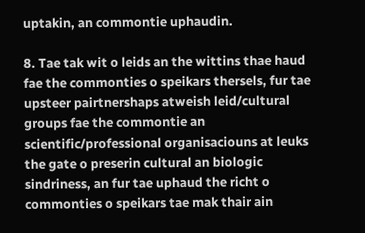uptakin, an commontie uphaudin.

8. Tae tak wit o leids an the wittins thae haud fae the commonties o speikars thersels, fur tae upsteer pairtnershaps atweish leid/cultural groups fae the commontie an scientific/professional organisaciouns at leuks the gate o preserin cultural an biologic sindriness, an fur tae uphaud the richt o commonties o speikars tae mak thair ain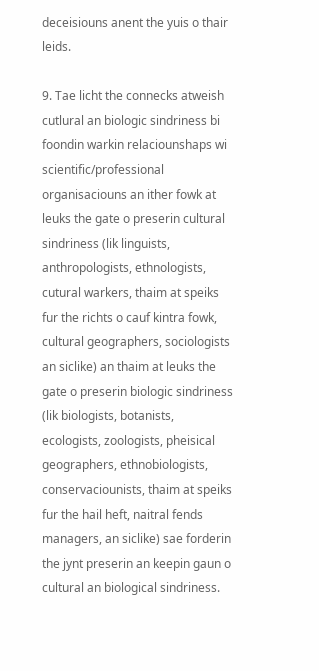deceisiouns anent the yuis o thair leids.

9. Tae licht the connecks atweish cutlural an biologic sindriness bi foondin warkin relaciounshaps wi scientific/professional organisaciouns an ither fowk at leuks the gate o preserin cultural sindriness (lik linguists, anthropologists, ethnologists, cutural warkers, thaim at speiks fur the richts o cauf kintra fowk, cultural geographers, sociologists an siclike) an thaim at leuks the gate o preserin biologic sindriness (lik biologists, botanists, ecologists, zoologists, pheisical geographers, ethnobiologists, conservaciounists, thaim at speiks fur the hail heft, naitral fends managers, an siclike) sae forderin the jynt preserin an keepin gaun o cultural an biological sindriness.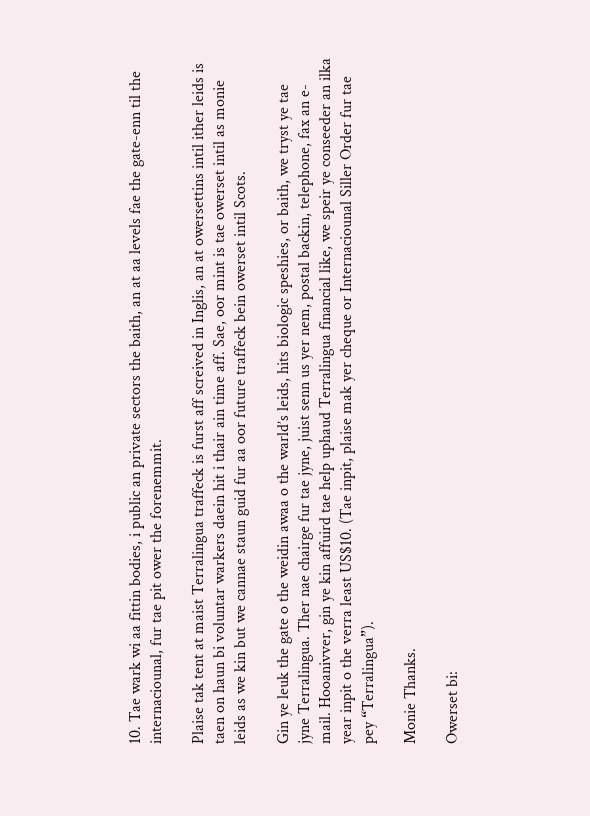10. Tae wark wi aa fittin bodies, i public an private sectors the baith, an at aa levels fae the gate-enn til the internaciounal, fur tae pit ower the forenemmit.

Plaise tak tent at maist Terralingua traffeck is furst aff screived in Inglis, an at owersettins intil ither leids is taen on haun bi voluntar warkers daein hit i thair ain time aff. Sae, oor mint is tae owerset intil as monie leids as we kin but we cannae staun guid fur aa oor future traffeck bein owerset intil Scots.

Gin ye leuk the gate o the weidin awaa o the warld’s leids, hits biologic speshies, or baith, we tryst ye tae jyne Terralingua. Ther nae chairge fur tae jyne, juist senn us yer nem, postal backin, telephone, fax an e-mail. Hooanivver, gin ye kin affuird tae help uphaud Terralingua financial like, we speir ye conseeder an ilka year inpit o the verra least US$10. (Tae inpit, plaise mak yer cheque or Internaciounal Siller Order fur tae pey “Terralingua”).

Monie Thanks.

Owerset bi: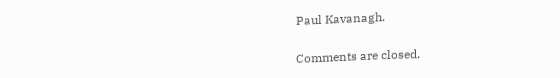Paul Kavanagh.

Comments are closed.